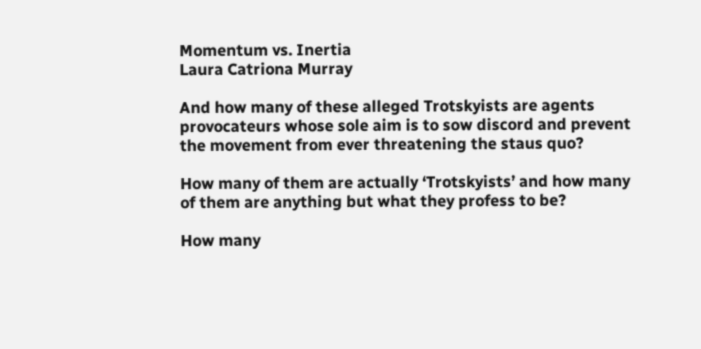Momentum vs. Inertia
Laura Catriona Murray

And how many of these alleged Trotskyists are agents provocateurs whose sole aim is to sow discord and prevent the movement from ever threatening the staus quo?

How many of them are actually ‘Trotskyists’ and how many of them are anything but what they profess to be?

How many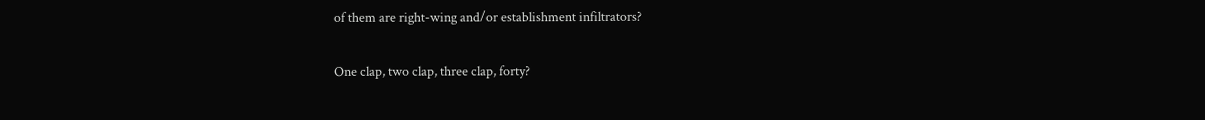of them are right-wing and/or establishment infiltrators?

One clap, two clap, three clap, forty?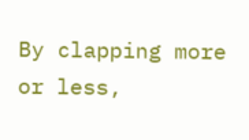By clapping more or less,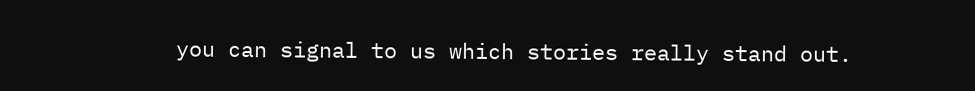you can signal to us which stories really stand out.